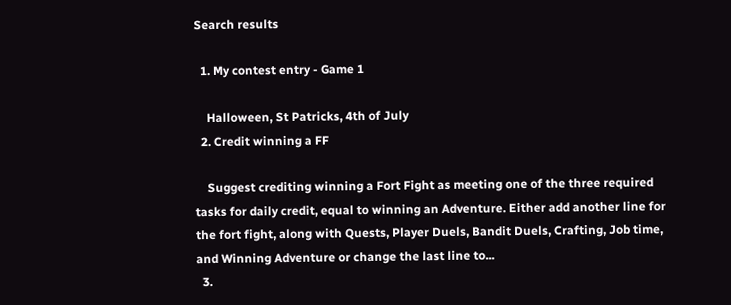Search results

  1. My contest entry - Game 1

    Halloween, St Patricks, 4th of July
  2. Credit winning a FF

    Suggest crediting winning a Fort Fight as meeting one of the three required tasks for daily credit, equal to winning an Adventure. Either add another line for the fort fight, along with Quests, Player Duels, Bandit Duels, Crafting, Job time, and Winning Adventure or change the last line to...
  3.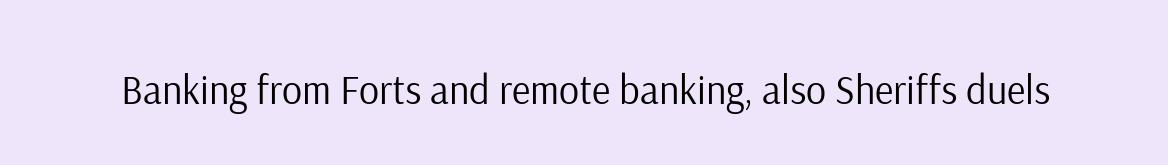Banking from Forts and remote banking, also Sheriffs duels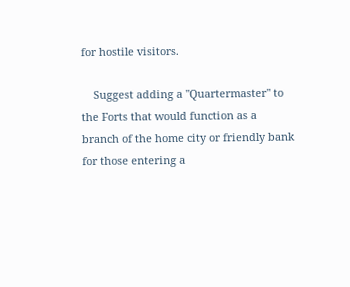for hostile visitors.

    Suggest adding a "Quartermaster" to the Forts that would function as a branch of the home city or friendly bank for those entering a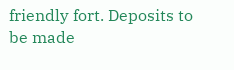friendly fort. Deposits to be made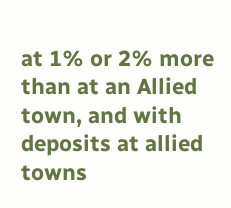at 1% or 2% more than at an Allied town, and with deposits at allied towns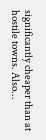significantly cheaper than at hostile towns. Also...